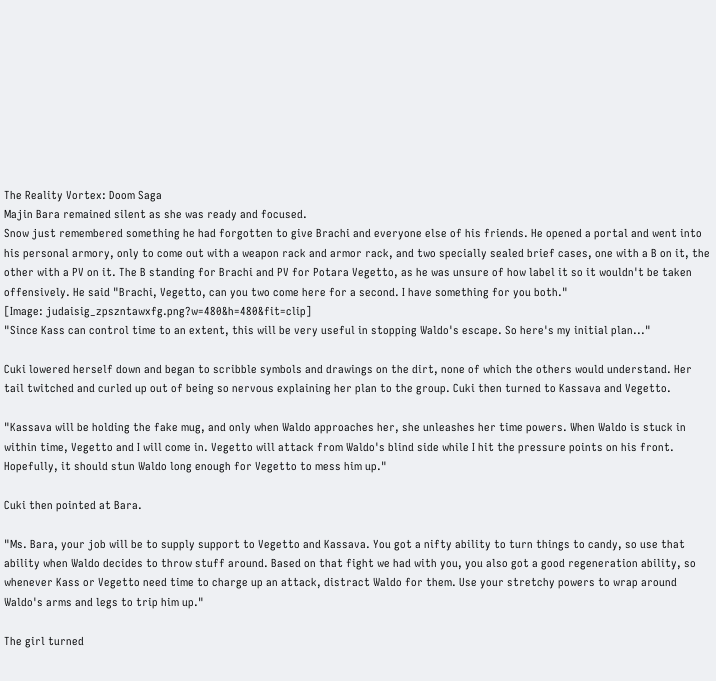The Reality Vortex: Doom Saga
Majin Bara remained silent as she was ready and focused.
Snow just remembered something he had forgotten to give Brachi and everyone else of his friends. He opened a portal and went into his personal armory, only to come out with a weapon rack and armor rack, and two specially sealed brief cases, one with a B on it, the other with a PV on it. The B standing for Brachi and PV for Potara Vegetto, as he was unsure of how label it so it wouldn't be taken offensively. He said "Brachi, Vegetto, can you two come here for a second. I have something for you both."
[Image: judaisig_zpszntawxfg.png?w=480&h=480&fit=clip]
"Since Kass can control time to an extent, this will be very useful in stopping Waldo's escape. So here's my initial plan..."

Cuki lowered herself down and began to scribble symbols and drawings on the dirt, none of which the others would understand. Her tail twitched and curled up out of being so nervous explaining her plan to the group. Cuki then turned to Kassava and Vegetto.

"Kassava will be holding the fake mug, and only when Waldo approaches her, she unleashes her time powers. When Waldo is stuck in within time, Vegetto and I will come in. Vegetto will attack from Waldo's blind side while I hit the pressure points on his front. Hopefully, it should stun Waldo long enough for Vegetto to mess him up."

Cuki then pointed at Bara.

"Ms. Bara, your job will be to supply support to Vegetto and Kassava. You got a nifty ability to turn things to candy, so use that ability when Waldo decides to throw stuff around. Based on that fight we had with you, you also got a good regeneration ability, so whenever Kass or Vegetto need time to charge up an attack, distract Waldo for them. Use your stretchy powers to wrap around Waldo's arms and legs to trip him up."

The girl turned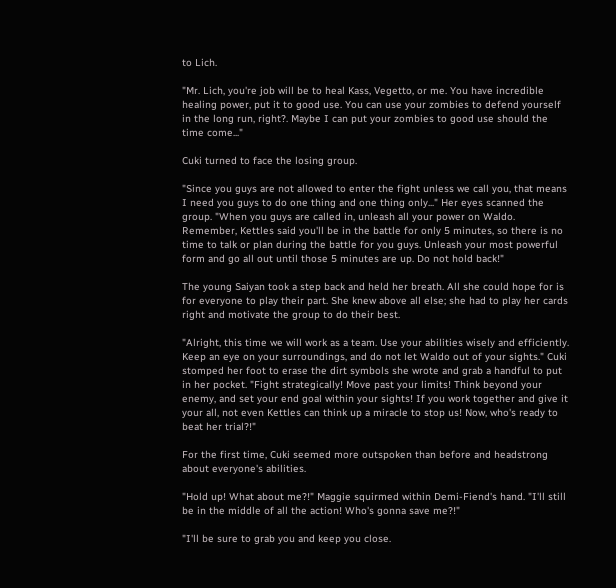to Lich.

"Mr. Lich, you're job will be to heal Kass, Vegetto, or me. You have incredible healing power, put it to good use. You can use your zombies to defend yourself in the long run, right?. Maybe I can put your zombies to good use should the time come..."

Cuki turned to face the losing group.

"Since you guys are not allowed to enter the fight unless we call you, that means I need you guys to do one thing and one thing only..." Her eyes scanned the group. "When you guys are called in, unleash all your power on Waldo. Remember, Kettles said you'll be in the battle for only 5 minutes, so there is no time to talk or plan during the battle for you guys. Unleash your most powerful form and go all out until those 5 minutes are up. Do not hold back!"

The young Saiyan took a step back and held her breath. All she could hope for is for everyone to play their part. She knew above all else; she had to play her cards right and motivate the group to do their best.

"Alright, this time we will work as a team. Use your abilities wisely and efficiently. Keep an eye on your surroundings, and do not let Waldo out of your sights." Cuki stomped her foot to erase the dirt symbols she wrote and grab a handful to put in her pocket. "Fight strategically! Move past your limits! Think beyond your enemy, and set your end goal within your sights! If you work together and give it your all, not even Kettles can think up a miracle to stop us! Now, who's ready to beat her trial?!"

For the first time, Cuki seemed more outspoken than before and headstrong about everyone's abilities.

"Hold up! What about me?!" Maggie squirmed within Demi-Fiend's hand. "I'll still be in the middle of all the action! Who's gonna save me?!"

"I'll be sure to grab you and keep you close.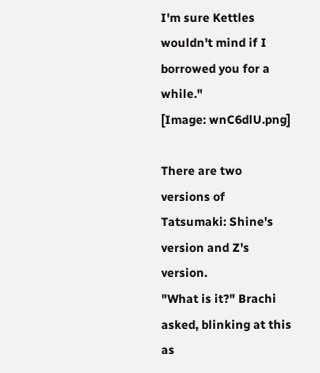I'm sure Kettles wouldn't mind if I borrowed you for a while."
[Image: wnC6dlU.png]

There are two versions of Tatsumaki: Shine's version and Z's version.
"What is it?" Brachi asked, blinking at this as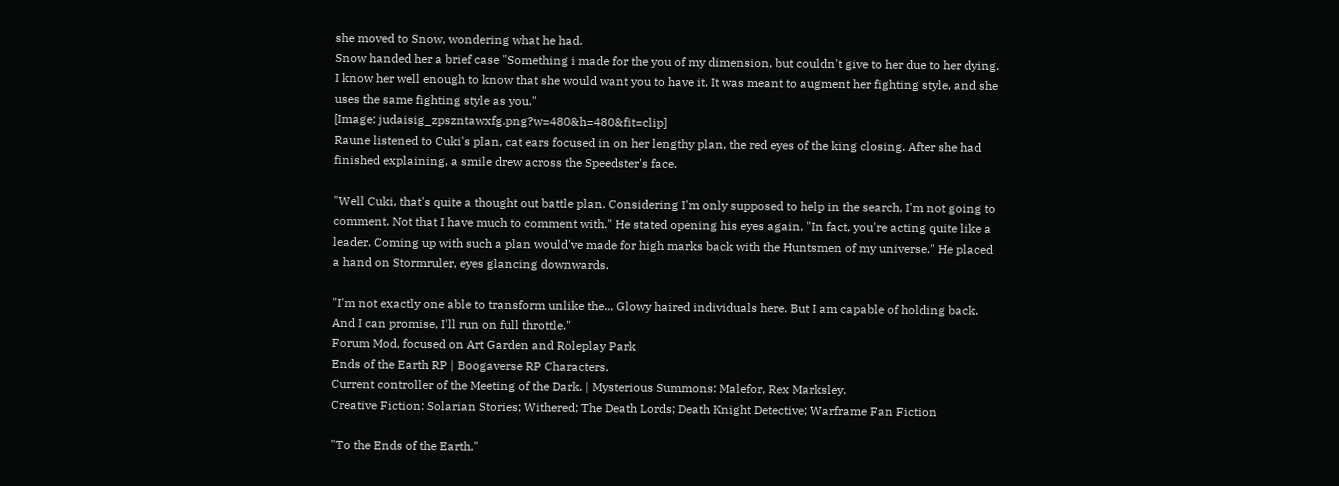she moved to Snow, wondering what he had.
Snow handed her a brief case "Something i made for the you of my dimension, but couldn't give to her due to her dying. I know her well enough to know that she would want you to have it. It was meant to augment her fighting style, and she uses the same fighting style as you."
[Image: judaisig_zpszntawxfg.png?w=480&h=480&fit=clip]
Raune listened to Cuki's plan, cat ears focused in on her lengthy plan, the red eyes of the king closing. After she had finished explaining, a smile drew across the Speedster's face.

"Well Cuki, that's quite a thought out battle plan. Considering I'm only supposed to help in the search, I'm not going to comment. Not that I have much to comment with." He stated opening his eyes again. "In fact, you're acting quite like a leader. Coming up with such a plan would've made for high marks back with the Huntsmen of my universe." He placed a hand on Stormruler, eyes glancing downwards.

"I'm not exactly one able to transform unlike the... Glowy haired individuals here. But I am capable of holding back. And I can promise, I'll run on full throttle."
Forum Mod, focused on Art Garden and Roleplay Park
Ends of the Earth RP | Boogaverse RP Characters.
Current controller of the Meeting of the Dark. | Mysterious Summons: Malefor, Rex Marksley.
Creative Fiction: Solarian Stories; Withered; The Death Lords; Death Knight Detective; Warframe Fan Fiction

"To the Ends of the Earth."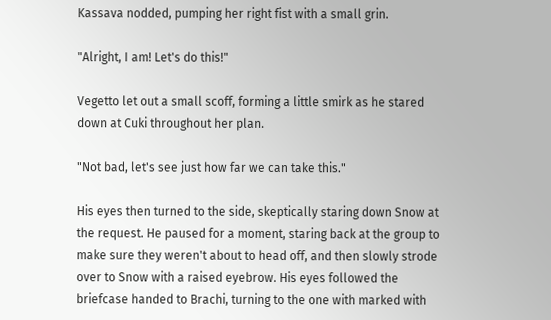Kassava nodded, pumping her right fist with a small grin.

"Alright, I am! Let's do this!"

Vegetto let out a small scoff, forming a little smirk as he stared down at Cuki throughout her plan.

"Not bad, let's see just how far we can take this."

His eyes then turned to the side, skeptically staring down Snow at the request. He paused for a moment, staring back at the group to make sure they weren't about to head off, and then slowly strode over to Snow with a raised eyebrow. His eyes followed the briefcase handed to Brachi, turning to the one with marked with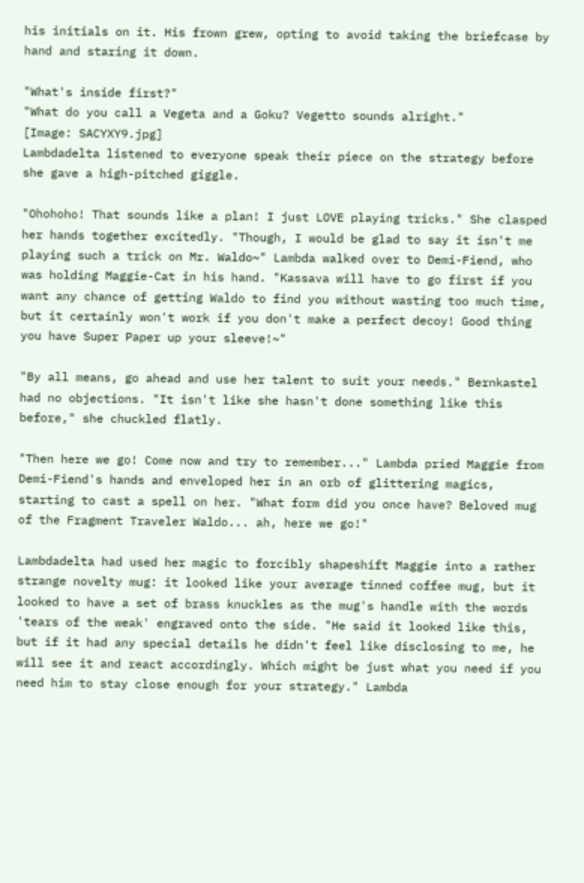his initials on it. His frown grew, opting to avoid taking the briefcase by hand and staring it down.

"What's inside first?"
"What do you call a Vegeta and a Goku? Vegetto sounds alright."
[Image: SACYXY9.jpg]
Lambdadelta listened to everyone speak their piece on the strategy before she gave a high-pitched giggle.

"Ohohoho! That sounds like a plan! I just LOVE playing tricks." She clasped her hands together excitedly. "Though, I would be glad to say it isn't me playing such a trick on Mr. Waldo~" Lambda walked over to Demi-Fiend, who was holding Maggie-Cat in his hand. "Kassava will have to go first if you want any chance of getting Waldo to find you without wasting too much time, but it certainly won't work if you don't make a perfect decoy! Good thing you have Super Paper up your sleeve!~"

"By all means, go ahead and use her talent to suit your needs." Bernkastel had no objections. "It isn't like she hasn't done something like this before," she chuckled flatly.

"Then here we go! Come now and try to remember..." Lambda pried Maggie from Demi-Fiend's hands and enveloped her in an orb of glittering magics, starting to cast a spell on her. "What form did you once have? Beloved mug of the Fragment Traveler Waldo... ah, here we go!"

Lambdadelta had used her magic to forcibly shapeshift Maggie into a rather strange novelty mug: it looked like your average tinned coffee mug, but it looked to have a set of brass knuckles as the mug's handle with the words 'tears of the weak' engraved onto the side. "He said it looked like this, but if it had any special details he didn't feel like disclosing to me, he will see it and react accordingly. Which might be just what you need if you need him to stay close enough for your strategy." Lambda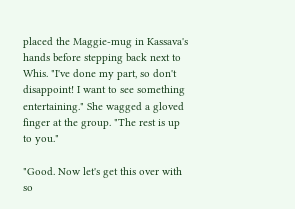placed the Maggie-mug in Kassava's hands before stepping back next to Whis. "I've done my part, so don't disappoint! I want to see something entertaining." She wagged a gloved finger at the group. "The rest is up to you."

"Good. Now let's get this over with so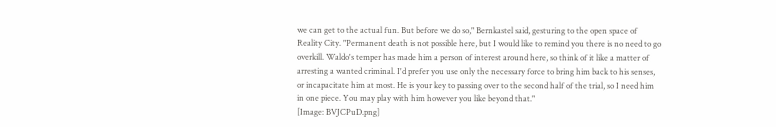we can get to the actual fun. But before we do so," Bernkastel said, gesturing to the open space of Reality City. "Permanent death is not possible here, but I would like to remind you there is no need to go overkill. Waldo's temper has made him a person of interest around here, so think of it like a matter of arresting a wanted criminal. I'd prefer you use only the necessary force to bring him back to his senses, or incapacitate him at most. He is your key to passing over to the second half of the trial, so I need him in one piece. You may play with him however you like beyond that."
[Image: BVJCPuD.png]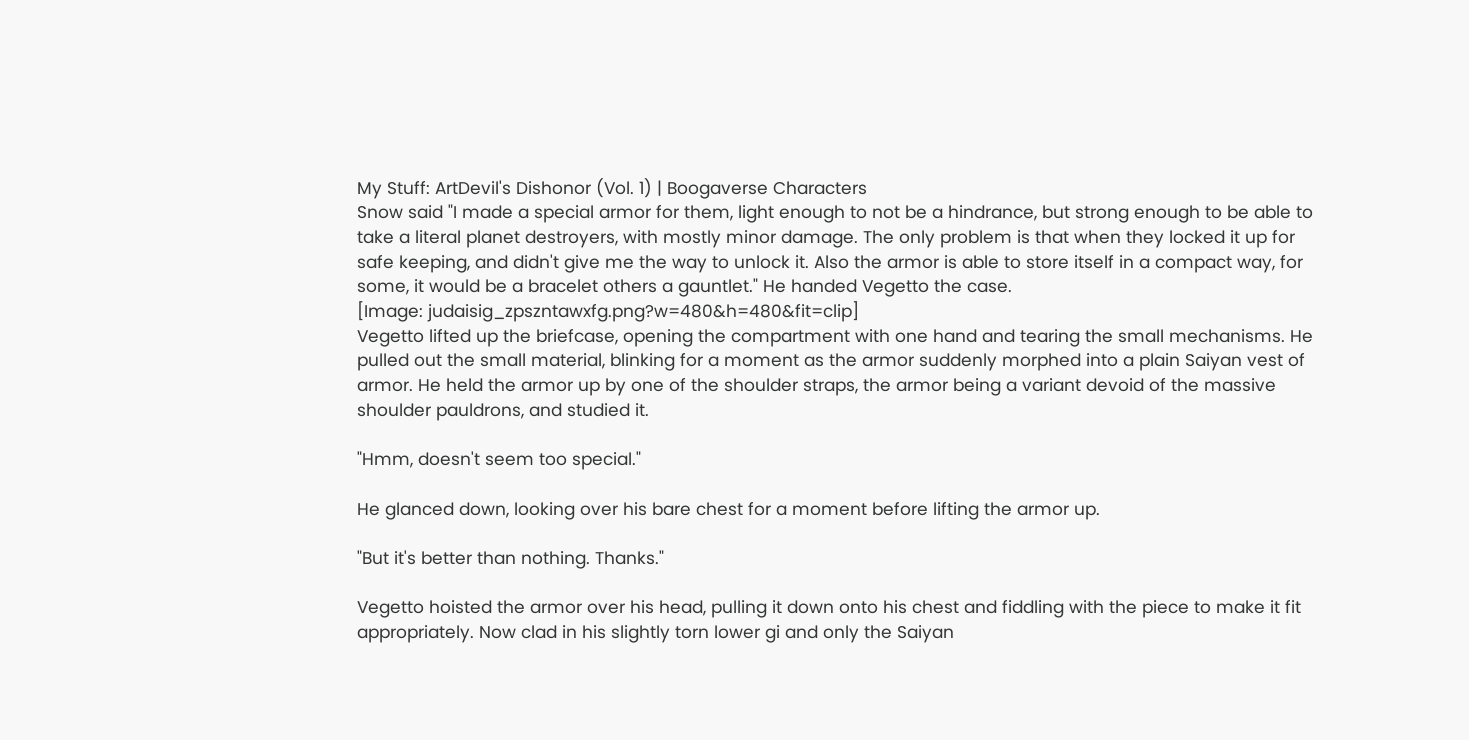My Stuff: ArtDevil's Dishonor (Vol. 1) | Boogaverse Characters
Snow said "I made a special armor for them, light enough to not be a hindrance, but strong enough to be able to take a literal planet destroyers, with mostly minor damage. The only problem is that when they locked it up for safe keeping, and didn't give me the way to unlock it. Also the armor is able to store itself in a compact way, for some, it would be a bracelet others a gauntlet." He handed Vegetto the case.
[Image: judaisig_zpszntawxfg.png?w=480&h=480&fit=clip]
Vegetto lifted up the briefcase, opening the compartment with one hand and tearing the small mechanisms. He pulled out the small material, blinking for a moment as the armor suddenly morphed into a plain Saiyan vest of armor. He held the armor up by one of the shoulder straps, the armor being a variant devoid of the massive shoulder pauldrons, and studied it.

"Hmm, doesn't seem too special."

He glanced down, looking over his bare chest for a moment before lifting the armor up.

"But it's better than nothing. Thanks."

Vegetto hoisted the armor over his head, pulling it down onto his chest and fiddling with the piece to make it fit appropriately. Now clad in his slightly torn lower gi and only the Saiyan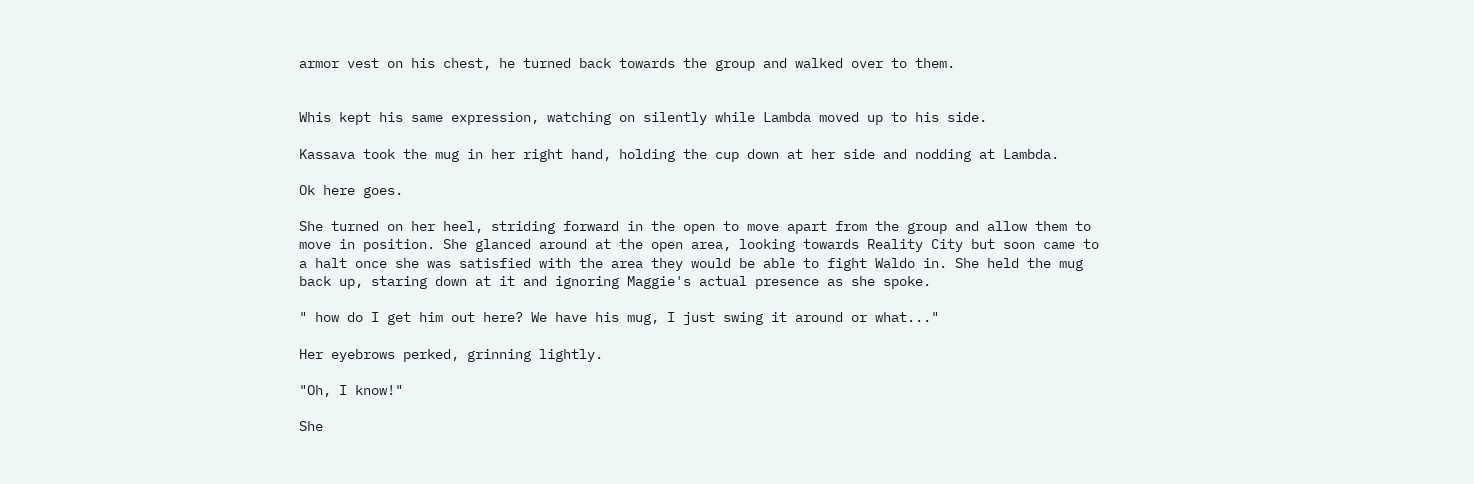armor vest on his chest, he turned back towards the group and walked over to them.


Whis kept his same expression, watching on silently while Lambda moved up to his side.

Kassava took the mug in her right hand, holding the cup down at her side and nodding at Lambda.

Ok here goes.

She turned on her heel, striding forward in the open to move apart from the group and allow them to move in position. She glanced around at the open area, looking towards Reality City but soon came to a halt once she was satisfied with the area they would be able to fight Waldo in. She held the mug back up, staring down at it and ignoring Maggie's actual presence as she spoke.

" how do I get him out here? We have his mug, I just swing it around or what..."

Her eyebrows perked, grinning lightly.

"Oh, I know!"

She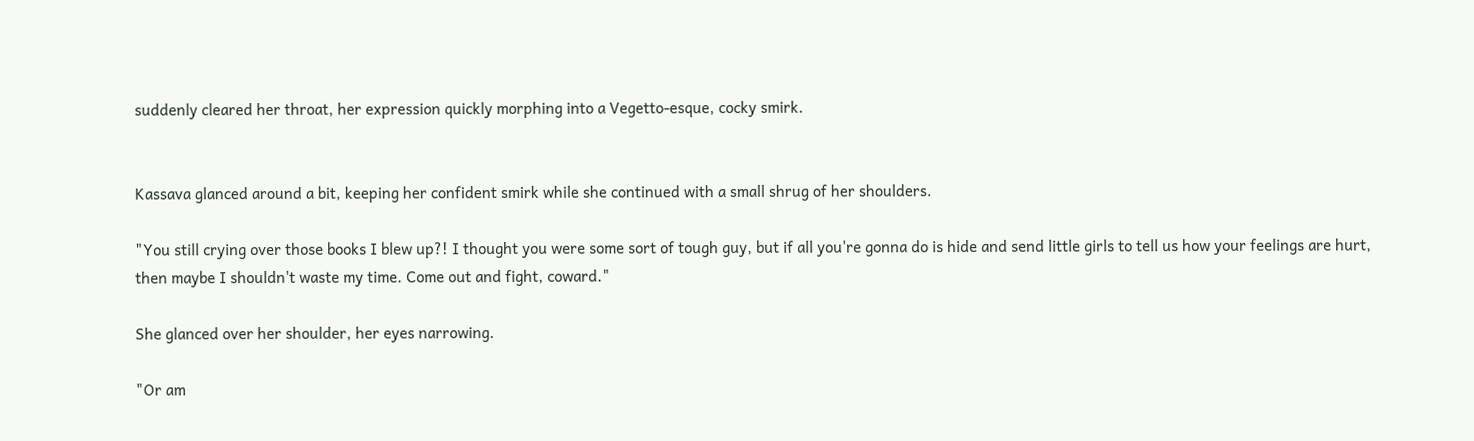suddenly cleared her throat, her expression quickly morphing into a Vegetto-esque, cocky smirk.


Kassava glanced around a bit, keeping her confident smirk while she continued with a small shrug of her shoulders.

"You still crying over those books I blew up?! I thought you were some sort of tough guy, but if all you're gonna do is hide and send little girls to tell us how your feelings are hurt, then maybe I shouldn't waste my time. Come out and fight, coward."

She glanced over her shoulder, her eyes narrowing.

"Or am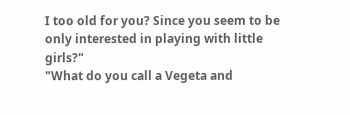I too old for you? Since you seem to be only interested in playing with little girls?"
"What do you call a Vegeta and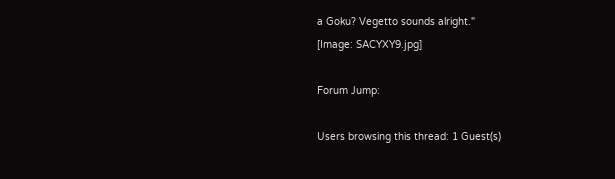a Goku? Vegetto sounds alright."
[Image: SACYXY9.jpg]

Forum Jump:

Users browsing this thread: 1 Guest(s)